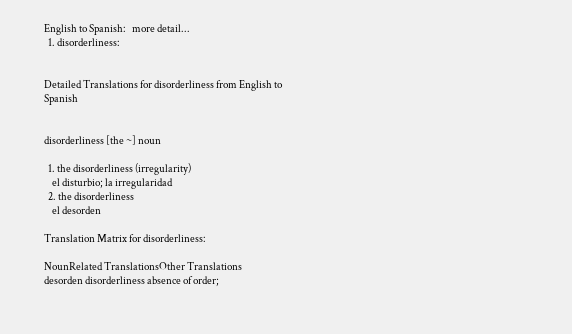English to Spanish:   more detail...
  1. disorderliness:


Detailed Translations for disorderliness from English to Spanish


disorderliness [the ~] noun

  1. the disorderliness (irregularity)
    el disturbio; la irregularidad
  2. the disorderliness
    el desorden

Translation Matrix for disorderliness:

NounRelated TranslationsOther Translations
desorden disorderliness absence of order;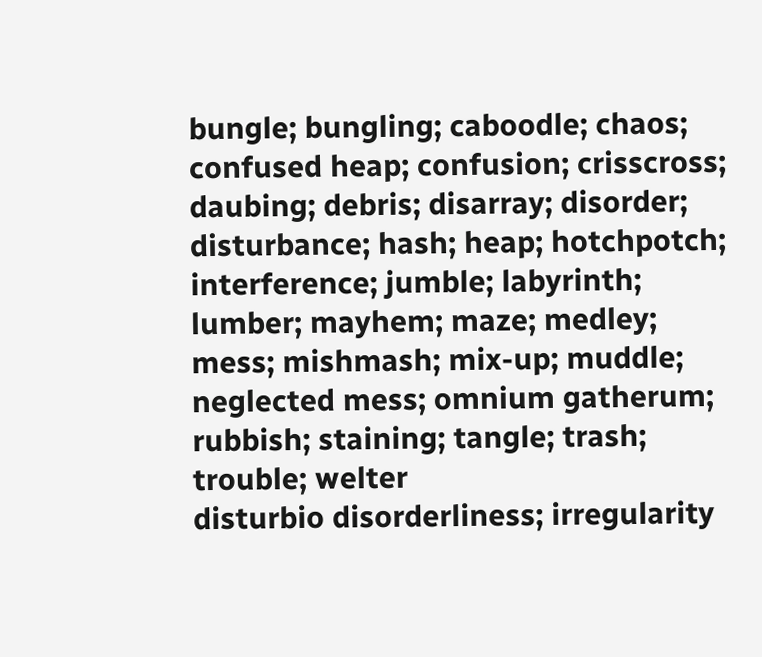bungle; bungling; caboodle; chaos; confused heap; confusion; crisscross; daubing; debris; disarray; disorder; disturbance; hash; heap; hotchpotch; interference; jumble; labyrinth; lumber; mayhem; maze; medley; mess; mishmash; mix-up; muddle; neglected mess; omnium gatherum; rubbish; staining; tangle; trash; trouble; welter
disturbio disorderliness; irregularity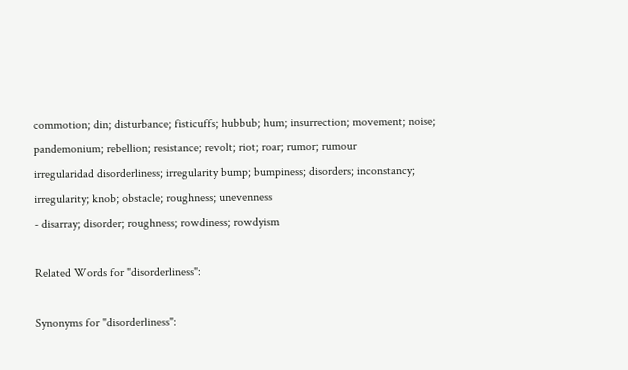commotion; din; disturbance; fisticuffs; hubbub; hum; insurrection; movement; noise; pandemonium; rebellion; resistance; revolt; riot; roar; rumor; rumour
irregularidad disorderliness; irregularity bump; bumpiness; disorders; inconstancy; irregularity; knob; obstacle; roughness; unevenness
- disarray; disorder; roughness; rowdiness; rowdyism

Related Words for "disorderliness":

Synonyms for "disorderliness":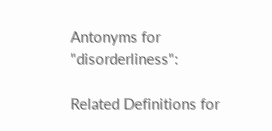Antonyms for "disorderliness":

Related Definitions for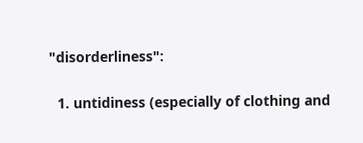"disorderliness":

  1. untidiness (especially of clothing and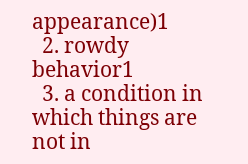appearance)1
  2. rowdy behavior1
  3. a condition in which things are not in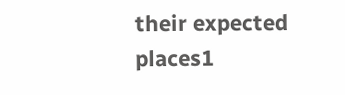their expected places1